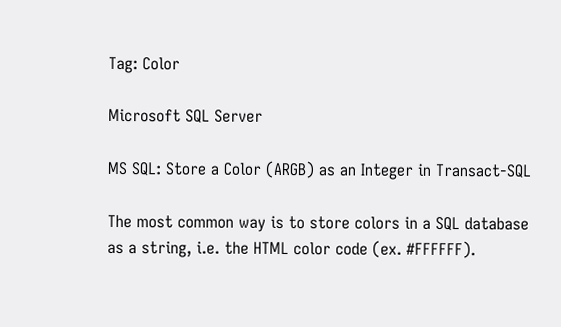Tag: Color

Microsoft SQL Server

MS SQL: Store a Color (ARGB) as an Integer in Transact-SQL

The most common way is to store colors in a SQL database as a string, i.e. the HTML color code (ex. #FFFFFF).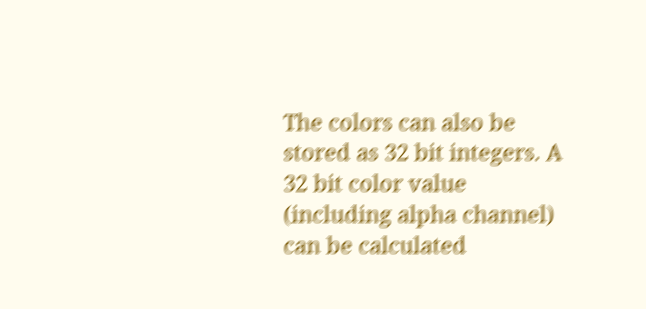The colors can also be stored as 32 bit integers. A 32 bit color value (including alpha channel) can be calculated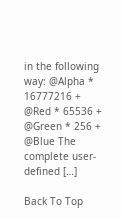in the following way: @Alpha * 16777216 + @Red * 65536 + @Green * 256 + @Blue The complete user-defined […]

Back To Top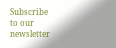Subscribe to our newsletter